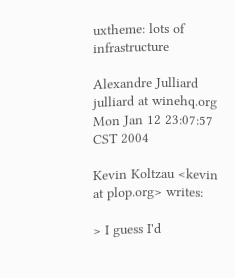uxtheme: lots of infrastructure

Alexandre Julliard julliard at winehq.org
Mon Jan 12 23:07:57 CST 2004

Kevin Koltzau <kevin at plop.org> writes:

> I guess I'd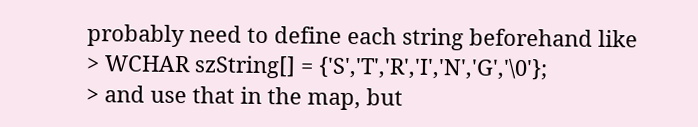probably need to define each string beforehand like
> WCHAR szString[] = {'S','T','R','I','N','G','\0'};
> and use that in the map, but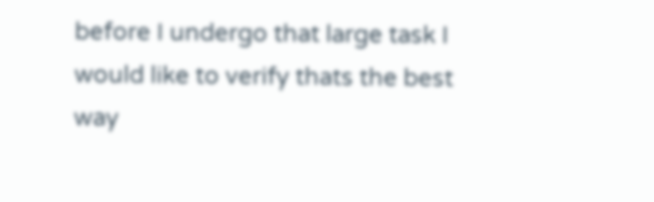before I undergo that large task I would like to verify thats the best way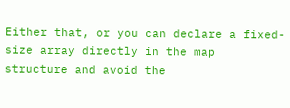Either that, or you can declare a fixed-size array directly in the map
structure and avoid the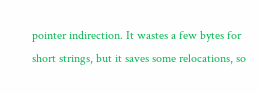pointer indirection. It wastes a few bytes for
short strings, but it saves some relocations, so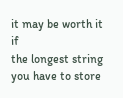it may be worth it if
the longest string you have to store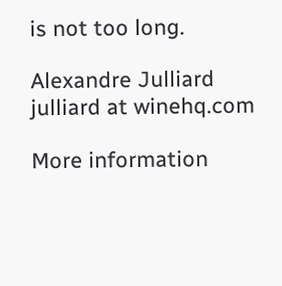is not too long.

Alexandre Julliard
julliard at winehq.com

More information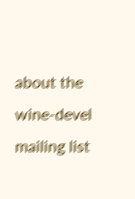about the wine-devel mailing list